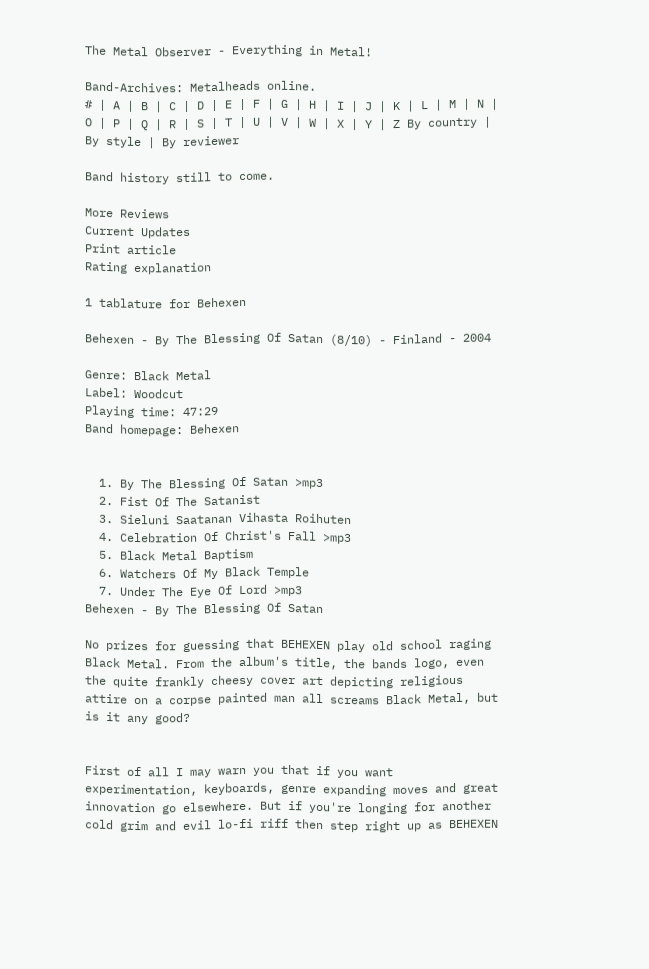The Metal Observer - Everything in Metal!

Band-Archives: Metalheads online.
# | A | B | C | D | E | F | G | H | I | J | K | L | M | N | O | P | Q | R | S | T | U | V | W | X | Y | Z By country | By style | By reviewer

Band history still to come.

More Reviews
Current Updates
Print article
Rating explanation

1 tablature for Behexen

Behexen - By The Blessing Of Satan (8/10) - Finland - 2004

Genre: Black Metal
Label: Woodcut
Playing time: 47:29
Band homepage: Behexen


  1. By The Blessing Of Satan >mp3
  2. Fist Of The Satanist
  3. Sieluni Saatanan Vihasta Roihuten
  4. Celebration Of Christ's Fall >mp3
  5. Black Metal Baptism
  6. Watchers Of My Black Temple
  7. Under The Eye Of Lord >mp3
Behexen - By The Blessing Of Satan

No prizes for guessing that BEHEXEN play old school raging Black Metal. From the album's title, the bands logo, even the quite frankly cheesy cover art depicting religious attire on a corpse painted man all screams Black Metal, but is it any good?


First of all I may warn you that if you want experimentation, keyboards, genre expanding moves and great innovation go elsewhere. But if you're longing for another cold grim and evil lo-fi riff then step right up as BEHEXEN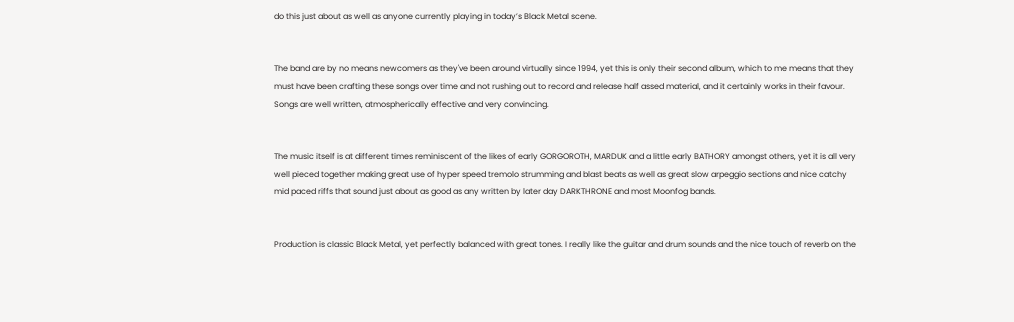do this just about as well as anyone currently playing in today’s Black Metal scene.


The band are by no means newcomers as they've been around virtually since 1994, yet this is only their second album, which to me means that they must have been crafting these songs over time and not rushing out to record and release half assed material, and it certainly works in their favour. Songs are well written, atmospherically effective and very convincing.


The music itself is at different times reminiscent of the likes of early GORGOROTH, MARDUK and a little early BATHORY amongst others, yet it is all very well pieced together making great use of hyper speed tremolo strumming and blast beats as well as great slow arpeggio sections and nice catchy mid paced riffs that sound just about as good as any written by later day DARKTHRONE and most Moonfog bands.


Production is classic Black Metal, yet perfectly balanced with great tones. I really like the guitar and drum sounds and the nice touch of reverb on the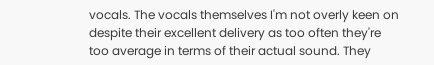vocals. The vocals themselves I'm not overly keen on despite their excellent delivery as too often they're too average in terms of their actual sound. They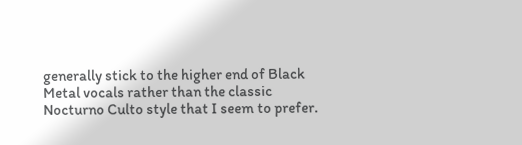generally stick to the higher end of Black Metal vocals rather than the classic Nocturno Culto style that I seem to prefer.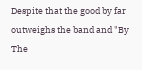Despite that the good by far outweighs the band and "By The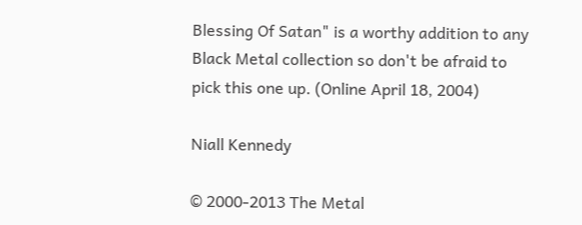Blessing Of Satan" is a worthy addition to any Black Metal collection so don't be afraid to pick this one up. (Online April 18, 2004)

Niall Kennedy

© 2000-2013 The Metal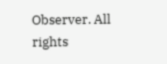Observer. All rights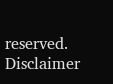reserved. Disclaimer